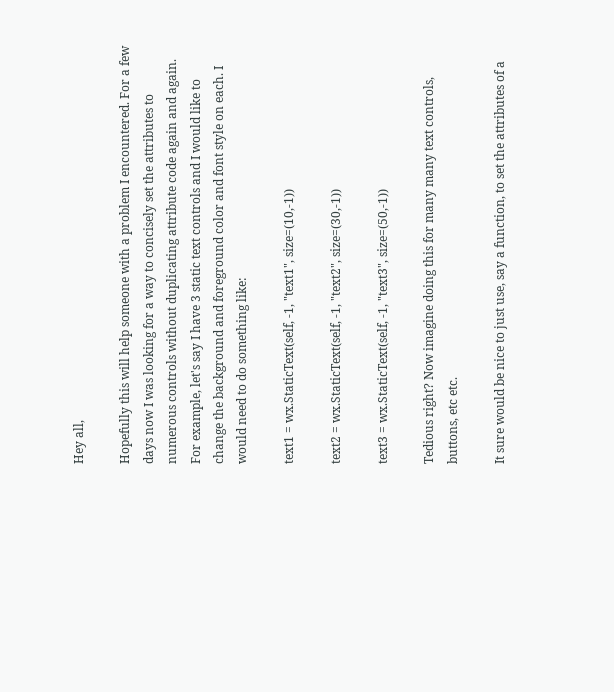Hey all,

Hopefully this will help someone with a problem I encountered. For a few days now I was looking for a way to concisely set the attributes to numerous controls without duplicating attribute code again and again. For example, let's say I have 3 static text controls and I would like to change the background and foreground color and font style on each. I would need to do something like:

text1 = wx.StaticText(self, -1, "text1", size=(10,-1))

text2 = wx.StaticText(self, -1, "text2", size=(30,-1))

text3 = wx.StaticText(self, -1, "text3", size=(50,-1))

Tedious right? Now imagine doing this for many many text controls, buttons, etc etc.

It sure would be nice to just use, say a function, to set the attributes of a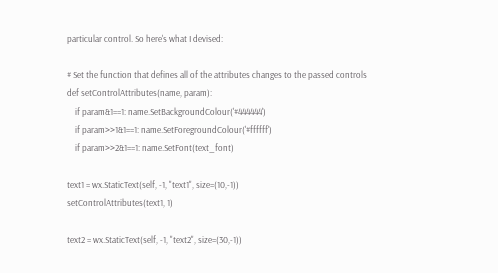particular control. So here's what I devised:

# Set the function that defines all of the attributes changes to the passed controls
def setControlAttributes(name, param):
    if param&1==1: name.SetBackgroundColour('#444444')
    if param>>1&1==1: name.SetForegroundColour('#ffffff')
    if param>>2&1==1: name.SetFont(text_font)

text1 = wx.StaticText(self, -1, "text1", size=(10,-1))
setControlAttributes(text1, 1)

text2 = wx.StaticText(self, -1, "text2", size=(30,-1))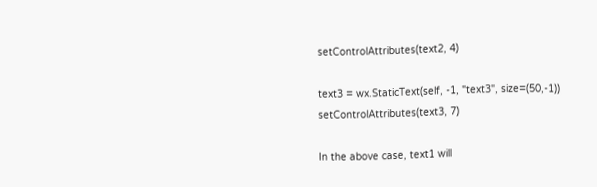setControlAttributes(text2, 4)

text3 = wx.StaticText(self, -1, "text3", size=(50,-1))
setControlAttributes(text3, 7)

In the above case, text1 will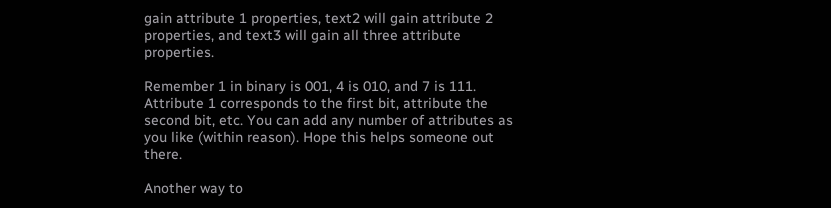gain attribute 1 properties, text2 will gain attribute 2 properties, and text3 will gain all three attribute properties.

Remember 1 in binary is 001, 4 is 010, and 7 is 111. Attribute 1 corresponds to the first bit, attribute the second bit, etc. You can add any number of attributes as you like (within reason). Hope this helps someone out there.

Another way to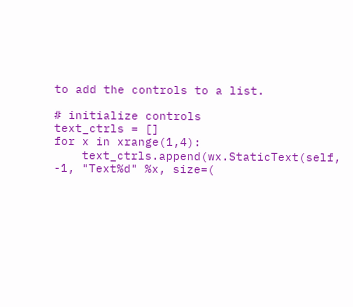to add the controls to a list.

# initialize controls
text_ctrls = []
for x in xrange(1,4):
    text_ctrls.append(wx.StaticText(self, -1, "Text%d" %x, size=(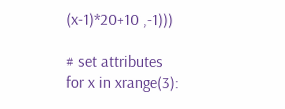(x-1)*20+10 ,-1)))

# set attributes
for x in xrange(3):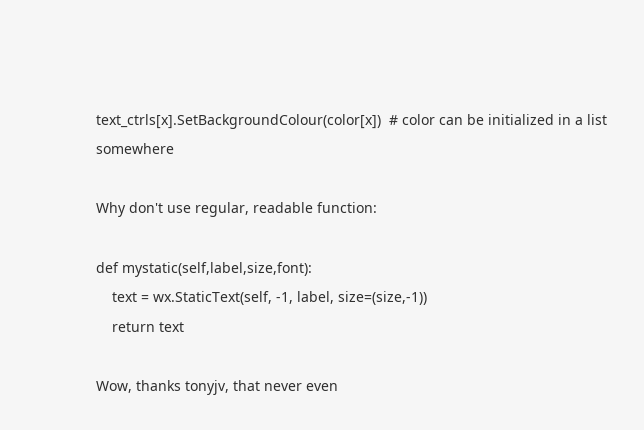text_ctrls[x].SetBackgroundColour(color[x])  # color can be initialized in a list somewhere

Why don't use regular, readable function:

def mystatic(self,label,size,font):
    text = wx.StaticText(self, -1, label, size=(size,-1))
    return text

Wow, thanks tonyjv, that never even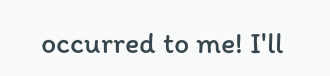occurred to me! I'll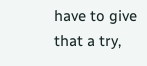have to give that a try,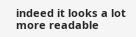indeed it looks a lot more readable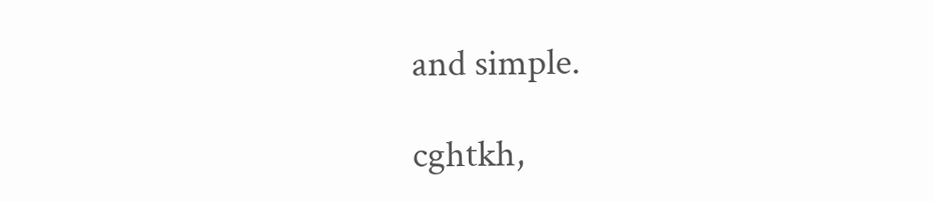and simple.

cghtkh,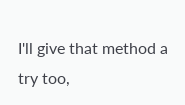I'll give that method a try too,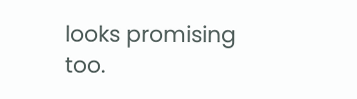looks promising too.